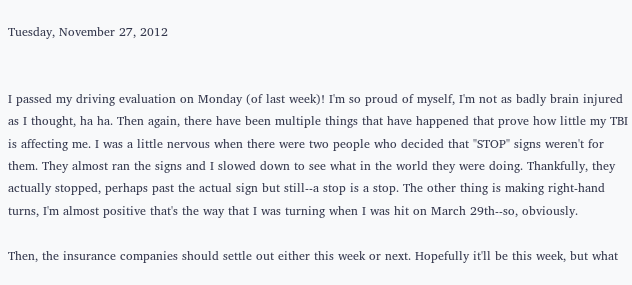Tuesday, November 27, 2012


I passed my driving evaluation on Monday (of last week)! I'm so proud of myself, I'm not as badly brain injured as I thought, ha ha. Then again, there have been multiple things that have happened that prove how little my TBI is affecting me. I was a little nervous when there were two people who decided that "STOP" signs weren't for them. They almost ran the signs and I slowed down to see what in the world they were doing. Thankfully, they actually stopped, perhaps past the actual sign but still--a stop is a stop. The other thing is making right-hand turns, I'm almost positive that's the way that I was turning when I was hit on March 29th--so, obviously.

Then, the insurance companies should settle out either this week or next. Hopefully it'll be this week, but what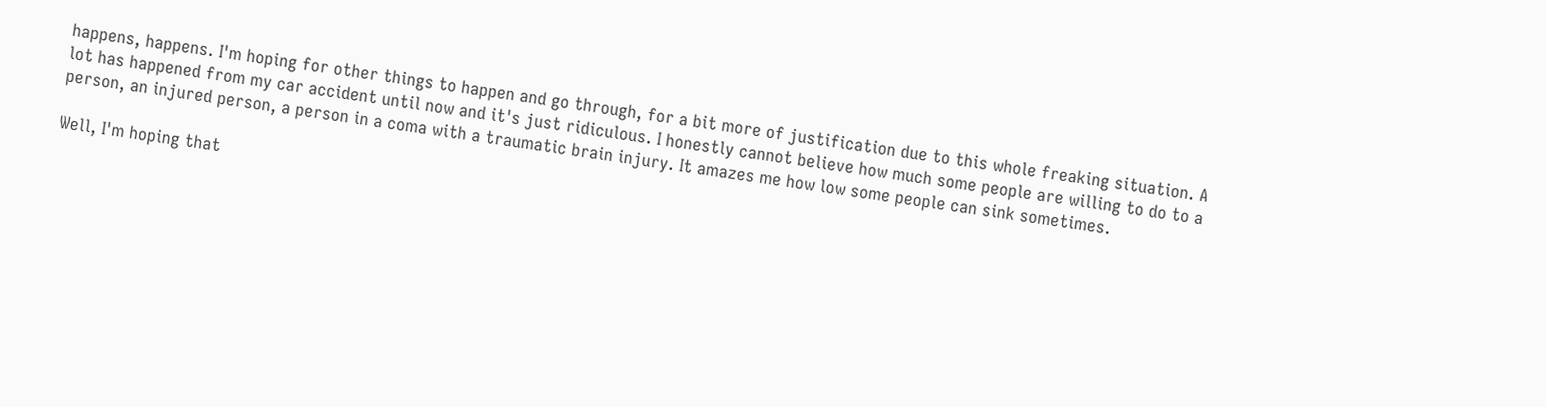happens, happens. I'm hoping for other things to happen and go through, for a bit more of justification due to this whole freaking situation. A lot has happened from my car accident until now and it's just ridiculous. I honestly cannot believe how much some people are willing to do to a person, an injured person, a person in a coma with a traumatic brain injury. It amazes me how low some people can sink sometimes.

Well, I'm hoping that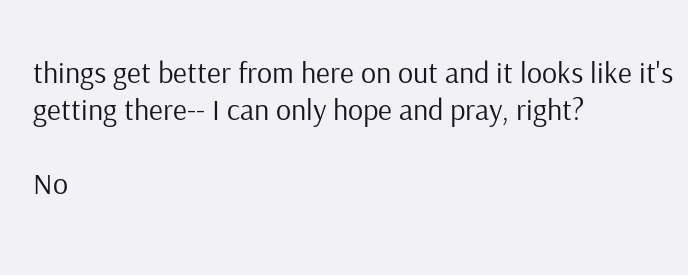things get better from here on out and it looks like it's getting there-- I can only hope and pray, right?

No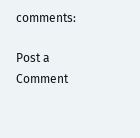comments:

Post a Comment